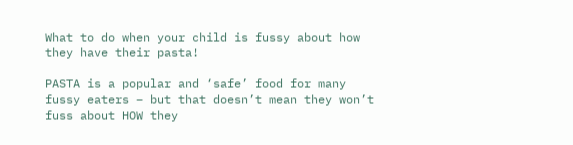What to do when your child is fussy about how they have their pasta!

PASTA is a popular and ‘safe’ food for many fussy eaters – but that doesn’t mean they won’t fuss about HOW they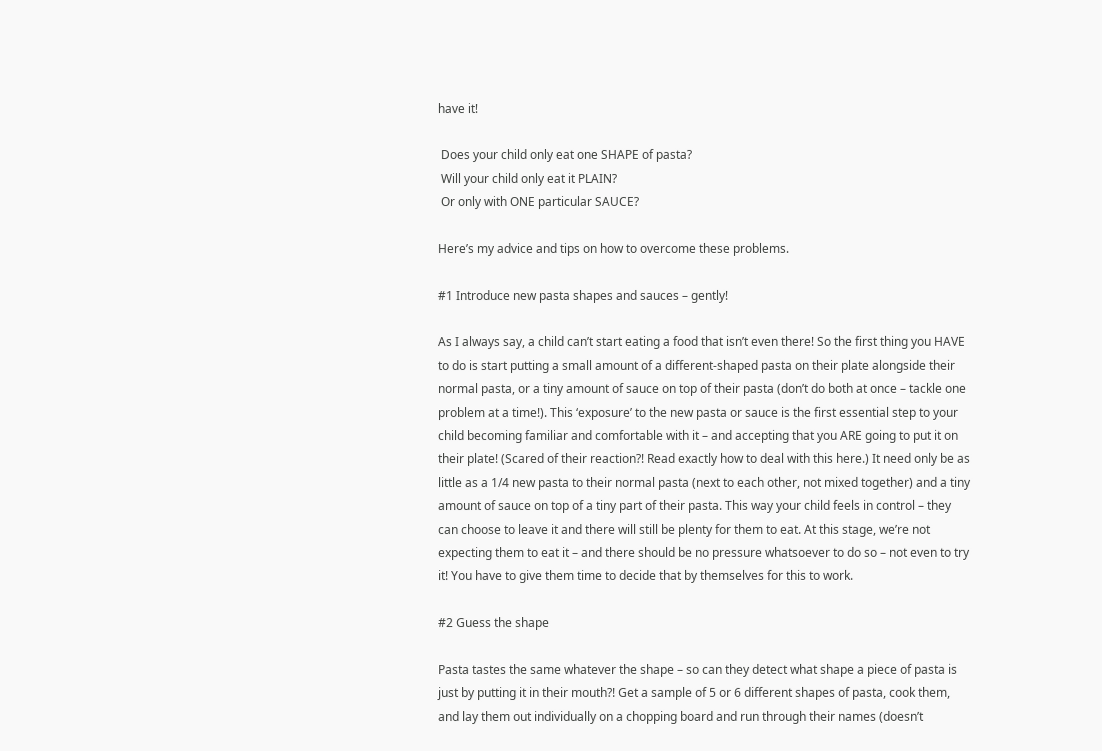have it!

 Does your child only eat one SHAPE of pasta?
 Will your child only eat it PLAIN?
 Or only with ONE particular SAUCE?

Here’s my advice and tips on how to overcome these problems.

#1 Introduce new pasta shapes and sauces – gently!

As I always say, a child can’t start eating a food that isn’t even there! So the first thing you HAVE to do is start putting a small amount of a different-shaped pasta on their plate alongside their normal pasta, or a tiny amount of sauce on top of their pasta (don’t do both at once – tackle one problem at a time!). This ‘exposure’ to the new pasta or sauce is the first essential step to your child becoming familiar and comfortable with it – and accepting that you ARE going to put it on their plate! (Scared of their reaction?! Read exactly how to deal with this here.) It need only be as little as a 1/4 new pasta to their normal pasta (next to each other, not mixed together) and a tiny amount of sauce on top of a tiny part of their pasta. This way your child feels in control – they can choose to leave it and there will still be plenty for them to eat. At this stage, we’re not expecting them to eat it – and there should be no pressure whatsoever to do so – not even to try it! You have to give them time to decide that by themselves for this to work.

#2 Guess the shape

Pasta tastes the same whatever the shape – so can they detect what shape a piece of pasta is just by putting it in their mouth?! Get a sample of 5 or 6 different shapes of pasta, cook them, and lay them out individually on a chopping board and run through their names (doesn’t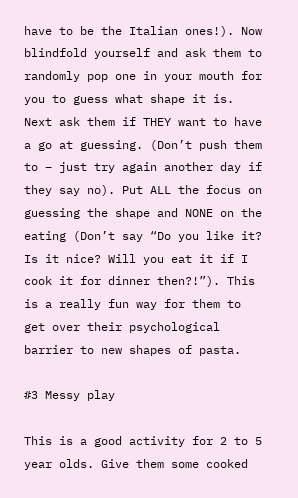have to be the Italian ones!). Now blindfold yourself and ask them to randomly pop one in your mouth for you to guess what shape it is. Next ask them if THEY want to have a go at guessing. (Don’t push them to – just try again another day if they say no). Put ALL the focus on guessing the shape and NONE on the eating (Don’t say “Do you like it? Is it nice? Will you eat it if I cook it for dinner then?!”). This is a really fun way for them to get over their psychological barrier to new shapes of pasta.

#3 Messy play

This is a good activity for 2 to 5 year olds. Give them some cooked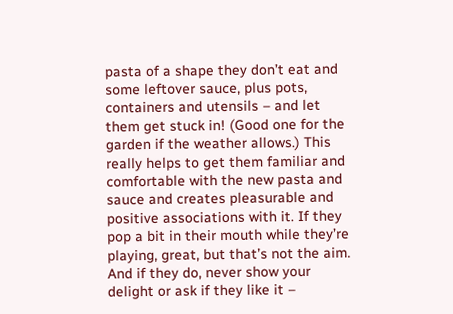pasta of a shape they don’t eat and some leftover sauce, plus pots, containers and utensils – and let them get stuck in! (Good one for the garden if the weather allows.) This really helps to get them familiar and comfortable with the new pasta and sauce and creates pleasurable and positive associations with it. If they pop a bit in their mouth while they’re playing, great, but that’s not the aim. And if they do, never show your delight or ask if they like it –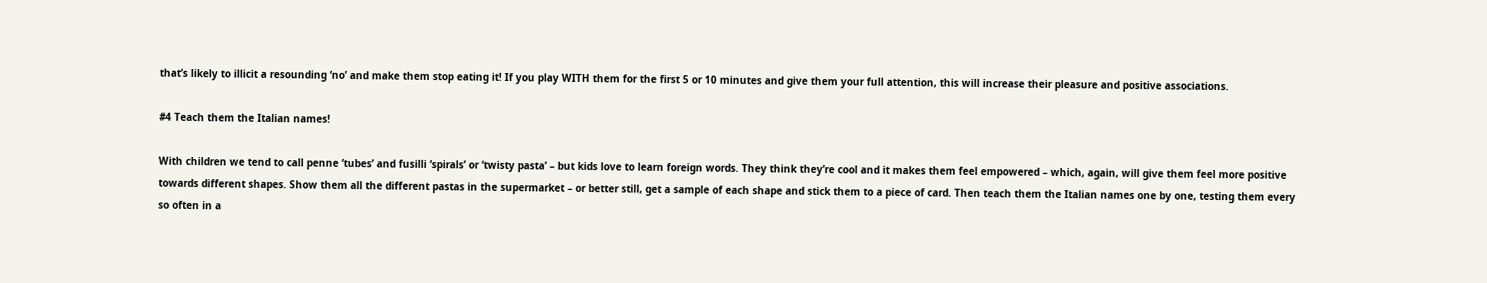that’s likely to illicit a resounding ‘no’ and make them stop eating it! If you play WITH them for the first 5 or 10 minutes and give them your full attention, this will increase their pleasure and positive associations.

#4 Teach them the Italian names!

With children we tend to call penne ‘tubes’ and fusilli ‘spirals’ or ‘twisty pasta’ – but kids love to learn foreign words. They think they’re cool and it makes them feel empowered – which, again, will give them feel more positive towards different shapes. Show them all the different pastas in the supermarket – or better still, get a sample of each shape and stick them to a piece of card. Then teach them the Italian names one by one, testing them every so often in a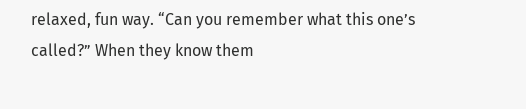relaxed, fun way. “Can you remember what this one’s called?” When they know them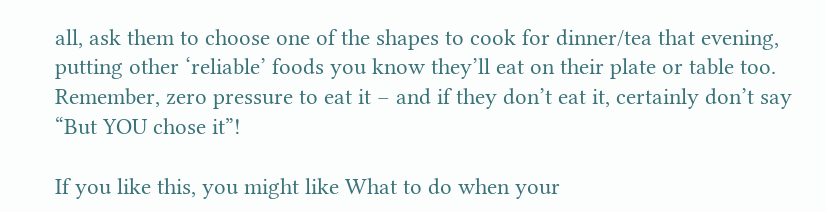all, ask them to choose one of the shapes to cook for dinner/tea that evening, putting other ‘reliable’ foods you know they’ll eat on their plate or table too. Remember, zero pressure to eat it – and if they don’t eat it, certainly don’t say “But YOU chose it”!

If you like this, you might like What to do when your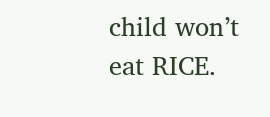child won’t eat RICE.